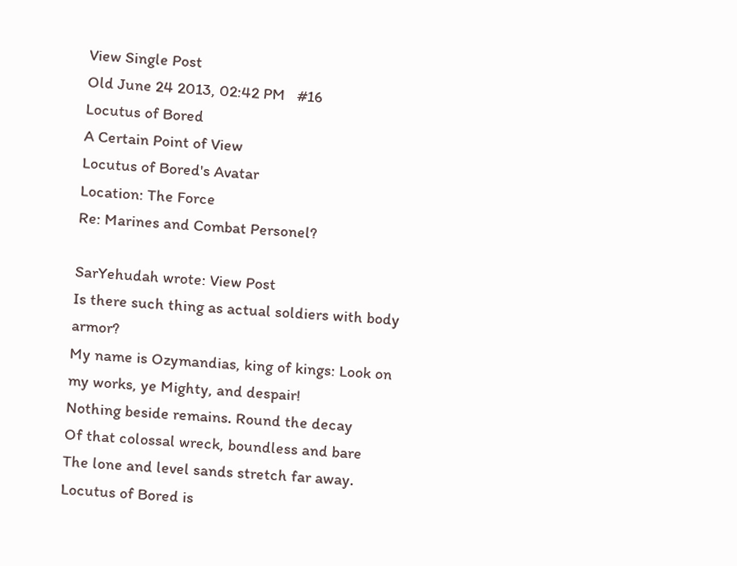View Single Post
Old June 24 2013, 02:42 PM   #16
Locutus of Bored
A Certain Point of View
Locutus of Bored's Avatar
Location: The Force
Re: Marines and Combat Personel?

SarYehudah wrote: View Post
Is there such thing as actual soldiers with body armor?
My name is Ozymandias, king of kings: Look on my works, ye Mighty, and despair!
Nothing beside remains. Round the decay
Of that colossal wreck, boundless and bare
The lone and level sands stretch far away.
Locutus of Bored is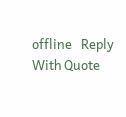offline   Reply With Quote